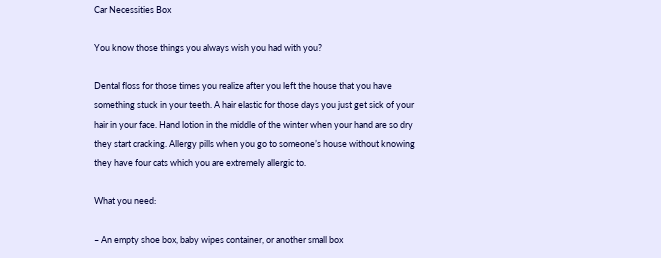Car Necessities Box

You know those things you always wish you had with you?

Dental floss for those times you realize after you left the house that you have something stuck in your teeth. A hair elastic for those days you just get sick of your hair in your face. Hand lotion in the middle of the winter when your hand are so dry they start cracking. Allergy pills when you go to someone’s house without knowing they have four cats which you are extremely allergic to.

What you need:

– An empty shoe box, baby wipes container, or another small box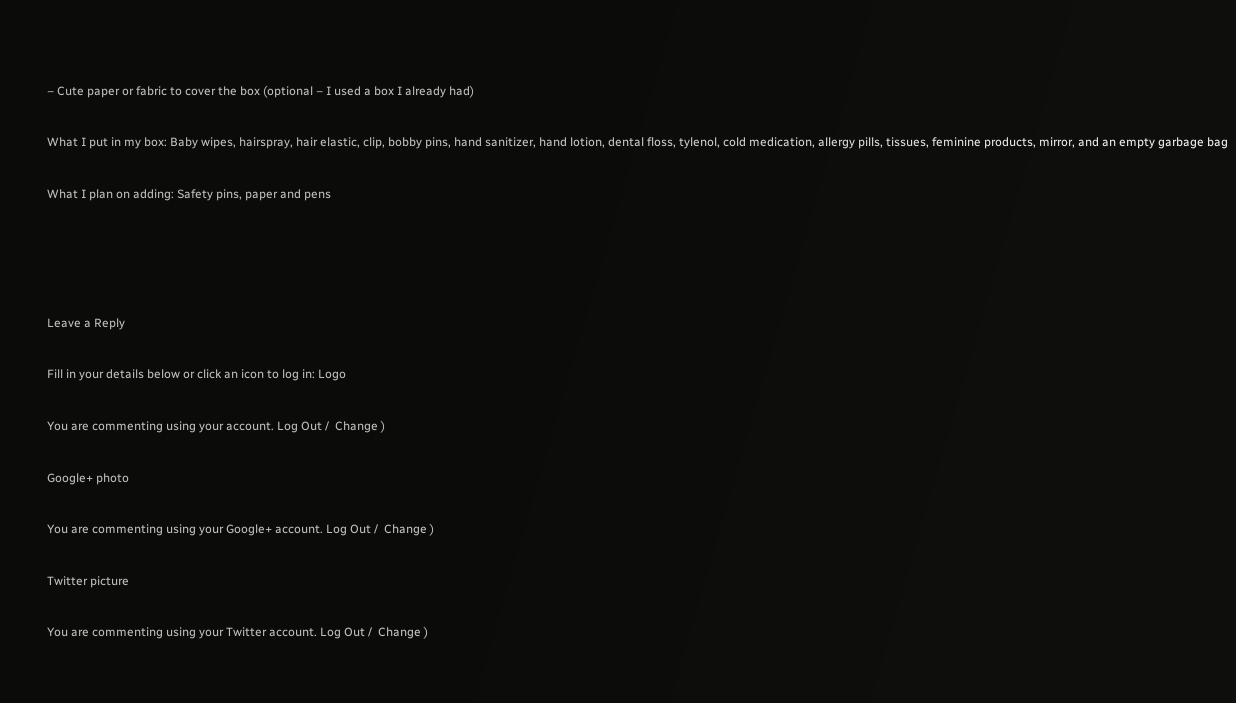– Cute paper or fabric to cover the box (optional – I used a box I already had)

What I put in my box: Baby wipes, hairspray, hair elastic, clip, bobby pins, hand sanitizer, hand lotion, dental floss, tylenol, cold medication, allergy pills, tissues, feminine products, mirror, and an empty garbage bag

What I plan on adding: Safety pins, paper and pens




Leave a Reply

Fill in your details below or click an icon to log in: Logo

You are commenting using your account. Log Out /  Change )

Google+ photo

You are commenting using your Google+ account. Log Out /  Change )

Twitter picture

You are commenting using your Twitter account. Log Out /  Change )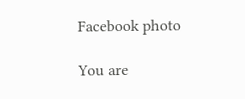Facebook photo

You are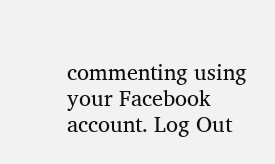commenting using your Facebook account. Log Out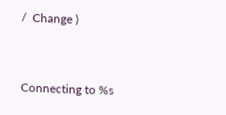/  Change )


Connecting to %s